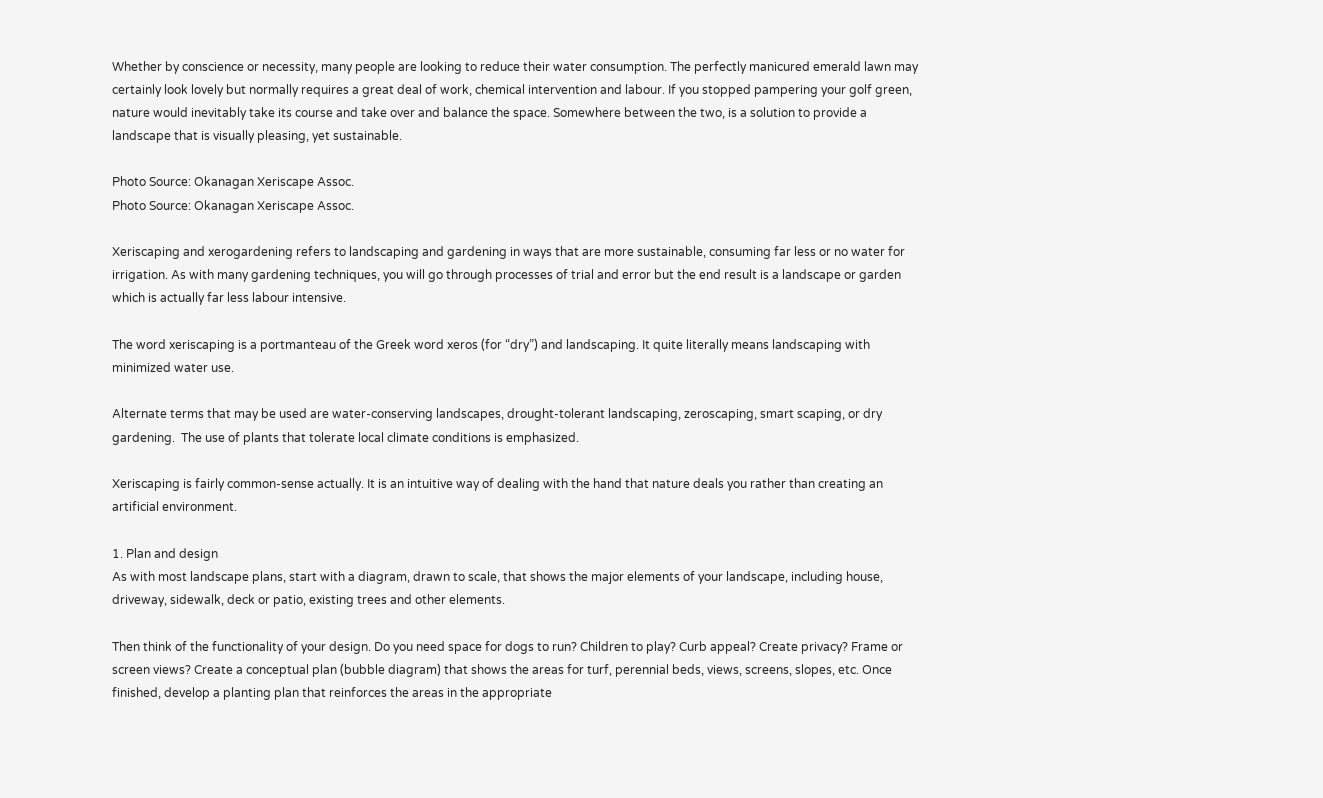Whether by conscience or necessity, many people are looking to reduce their water consumption. The perfectly manicured emerald lawn may certainly look lovely but normally requires a great deal of work, chemical intervention and labour. If you stopped pampering your golf green, nature would inevitably take its course and take over and balance the space. Somewhere between the two, is a solution to provide a landscape that is visually pleasing, yet sustainable.

Photo Source: Okanagan Xeriscape Assoc.
Photo Source: Okanagan Xeriscape Assoc.

Xeriscaping and xerogardening refers to landscaping and gardening in ways that are more sustainable, consuming far less or no water for irrigation. As with many gardening techniques, you will go through processes of trial and error but the end result is a landscape or garden which is actually far less labour intensive.

The word xeriscaping is a portmanteau of the Greek word xeros (for “dry”) and landscaping. It quite literally means landscaping with minimized water use.

Alternate terms that may be used are water-conserving landscapes, drought-tolerant landscaping, zeroscaping, smart scaping, or dry gardening.  The use of plants that tolerate local climate conditions is emphasized.

Xeriscaping is fairly common-sense actually. It is an intuitive way of dealing with the hand that nature deals you rather than creating an artificial environment.

1. Plan and design
As with most landscape plans, start with a diagram, drawn to scale, that shows the major elements of your landscape, including house, driveway, sidewalk, deck or patio, existing trees and other elements.

Then think of the functionality of your design. Do you need space for dogs to run? Children to play? Curb appeal? Create privacy? Frame or screen views? Create a conceptual plan (bubble diagram) that shows the areas for turf, perennial beds, views, screens, slopes, etc. Once finished, develop a planting plan that reinforces the areas in the appropriate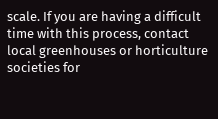scale. If you are having a difficult time with this process, contact local greenhouses or horticulture societies for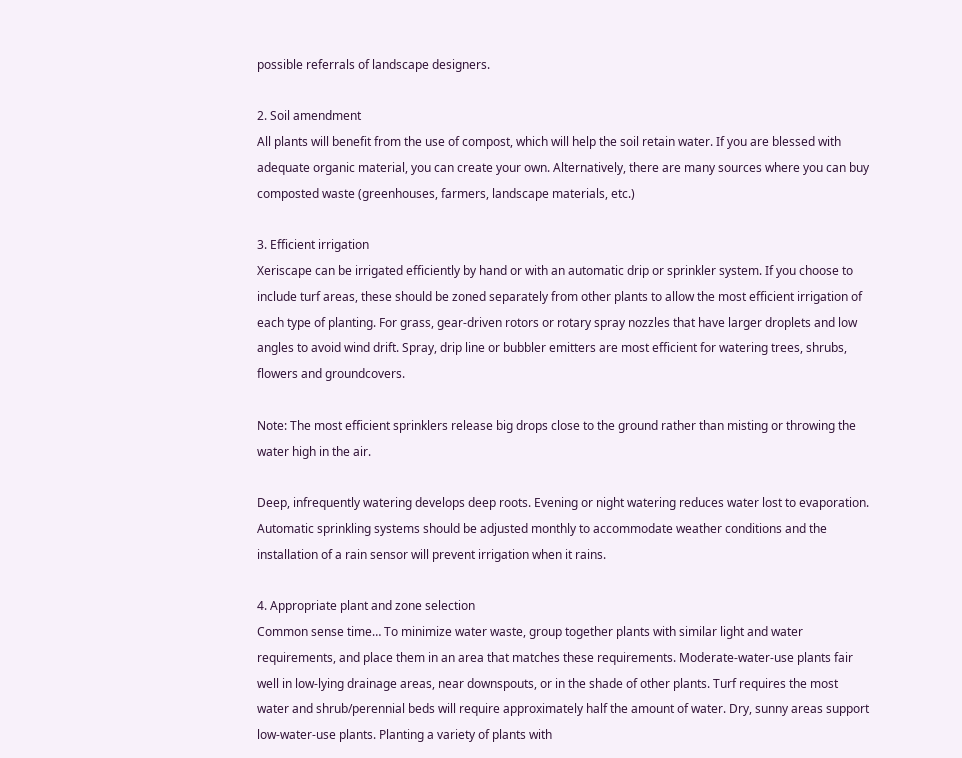possible referrals of landscape designers.

2. Soil amendment
All plants will benefit from the use of compost, which will help the soil retain water. If you are blessed with adequate organic material, you can create your own. Alternatively, there are many sources where you can buy composted waste (greenhouses, farmers, landscape materials, etc.)

3. Efficient irrigation
Xeriscape can be irrigated efficiently by hand or with an automatic drip or sprinkler system. If you choose to include turf areas, these should be zoned separately from other plants to allow the most efficient irrigation of each type of planting. For grass, gear-driven rotors or rotary spray nozzles that have larger droplets and low angles to avoid wind drift. Spray, drip line or bubbler emitters are most efficient for watering trees, shrubs, flowers and groundcovers.

Note: The most efficient sprinklers release big drops close to the ground rather than misting or throwing the water high in the air.

Deep, infrequently watering develops deep roots. Evening or night watering reduces water lost to evaporation. Automatic sprinkling systems should be adjusted monthly to accommodate weather conditions and the installation of a rain sensor will prevent irrigation when it rains.

4. Appropriate plant and zone selection
Common sense time… To minimize water waste, group together plants with similar light and water requirements, and place them in an area that matches these requirements. Moderate-water-use plants fair well in low-lying drainage areas, near downspouts, or in the shade of other plants. Turf requires the most water and shrub/perennial beds will require approximately half the amount of water. Dry, sunny areas support low-water-use plants. Planting a variety of plants with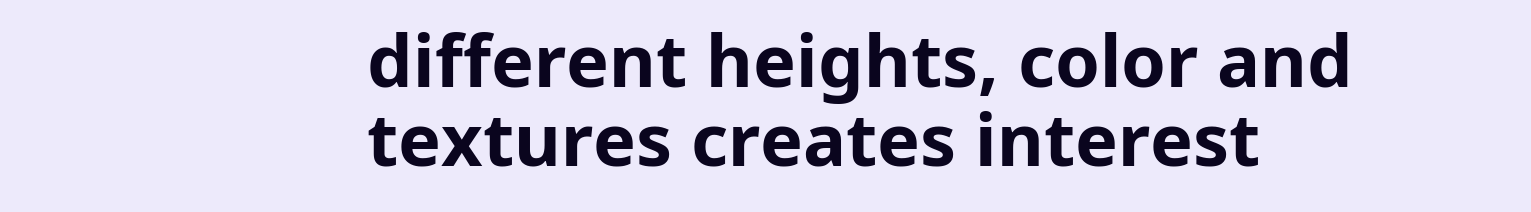different heights, color and textures creates interest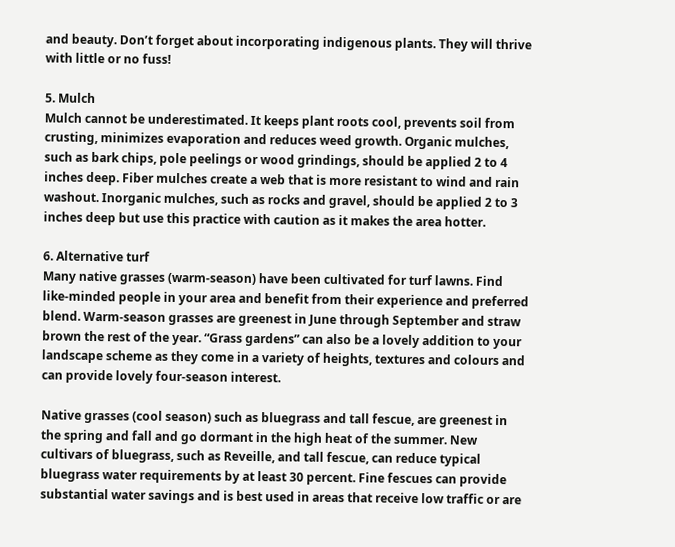and beauty. Don’t forget about incorporating indigenous plants. They will thrive with little or no fuss!

5. Mulch
Mulch cannot be underestimated. It keeps plant roots cool, prevents soil from crusting, minimizes evaporation and reduces weed growth. Organic mulches, such as bark chips, pole peelings or wood grindings, should be applied 2 to 4 inches deep. Fiber mulches create a web that is more resistant to wind and rain washout. Inorganic mulches, such as rocks and gravel, should be applied 2 to 3 inches deep but use this practice with caution as it makes the area hotter.

6. Alternative turf
Many native grasses (warm-season) have been cultivated for turf lawns. Find like-minded people in your area and benefit from their experience and preferred blend. Warm-season grasses are greenest in June through September and straw brown the rest of the year. “Grass gardens” can also be a lovely addition to your landscape scheme as they come in a variety of heights, textures and colours and can provide lovely four-season interest.

Native grasses (cool season) such as bluegrass and tall fescue, are greenest in the spring and fall and go dormant in the high heat of the summer. New cultivars of bluegrass, such as Reveille, and tall fescue, can reduce typical bluegrass water requirements by at least 30 percent. Fine fescues can provide substantial water savings and is best used in areas that receive low traffic or are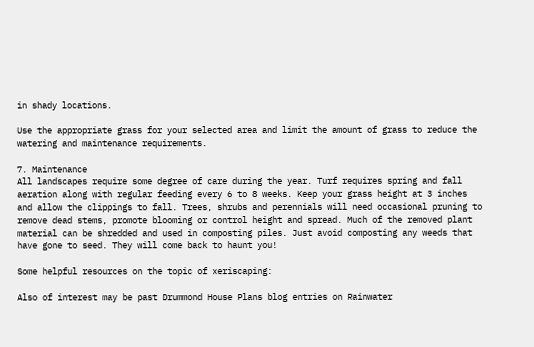in shady locations.

Use the appropriate grass for your selected area and limit the amount of grass to reduce the watering and maintenance requirements.

7. Maintenance
All landscapes require some degree of care during the year. Turf requires spring and fall aeration along with regular feeding every 6 to 8 weeks. Keep your grass height at 3 inches and allow the clippings to fall. Trees, shrubs and perennials will need occasional pruning to remove dead stems, promote blooming or control height and spread. Much of the removed plant material can be shredded and used in composting piles. Just avoid composting any weeds that have gone to seed. They will come back to haunt you!

Some helpful resources on the topic of xeriscaping:

Also of interest may be past Drummond House Plans blog entries on Rainwater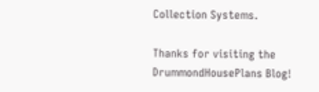Collection Systems.

Thanks for visiting the DrummondHousePlans Blog!